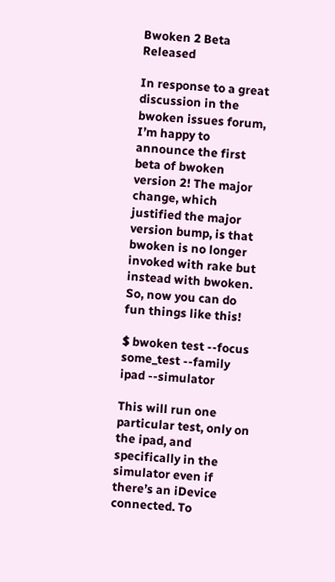Bwoken 2 Beta Released

In response to a great discussion in the bwoken issues forum, I’m happy to announce the first beta of bwoken version 2! The major change, which justified the major version bump, is that bwoken is no longer invoked with rake but instead with bwoken. So, now you can do fun things like this!

$ bwoken test --focus some_test --family ipad --simulator

This will run one particular test, only on the ipad, and specifically in the simulator even if there’s an iDevice connected. To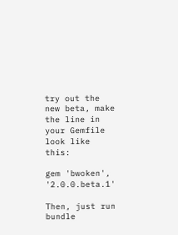try out the new beta, make the line in your Gemfile look like this:

gem 'bwoken', '2.0.0.beta.1'

Then, just run bundle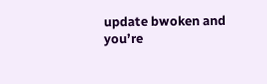update bwoken and you’re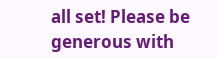all set! Please be generous with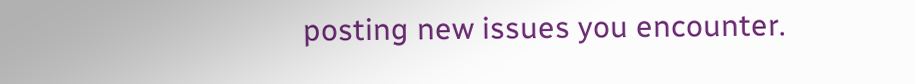posting new issues you encounter.